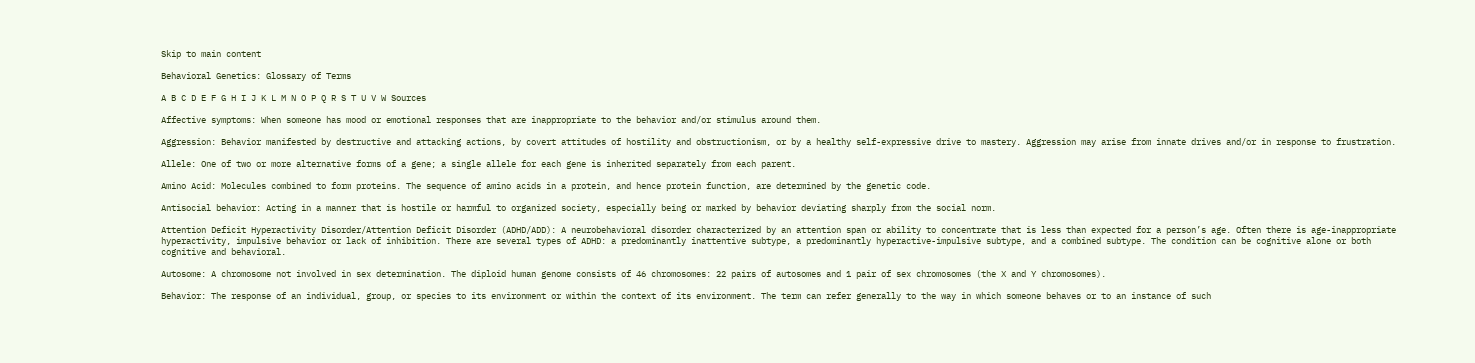Skip to main content

Behavioral Genetics: Glossary of Terms

A B C D E F G H I J K L M N O P Q R S T U V W Sources

Affective symptoms: When someone has mood or emotional responses that are inappropriate to the behavior and/or stimulus around them.

Aggression: Behavior manifested by destructive and attacking actions, by covert attitudes of hostility and obstructionism, or by a healthy self-expressive drive to mastery. Aggression may arise from innate drives and/or in response to frustration.

Allele: One of two or more alternative forms of a gene; a single allele for each gene is inherited separately from each parent.

Amino Acid: Molecules combined to form proteins. The sequence of amino acids in a protein, and hence protein function, are determined by the genetic code.

Antisocial behavior: Acting in a manner that is hostile or harmful to organized society, especially being or marked by behavior deviating sharply from the social norm.

Attention Deficit Hyperactivity Disorder/Attention Deficit Disorder (ADHD/ADD): A neurobehavioral disorder characterized by an attention span or ability to concentrate that is less than expected for a person’s age. Often there is age-inappropriate hyperactivity, impulsive behavior or lack of inhibition. There are several types of ADHD: a predominantly inattentive subtype, a predominantly hyperactive-impulsive subtype, and a combined subtype. The condition can be cognitive alone or both cognitive and behavioral.

Autosome: A chromosome not involved in sex determination. The diploid human genome consists of 46 chromosomes: 22 pairs of autosomes and 1 pair of sex chromosomes (the X and Y chromosomes).

Behavior: The response of an individual, group, or species to its environment or within the context of its environment. The term can refer generally to the way in which someone behaves or to an instance of such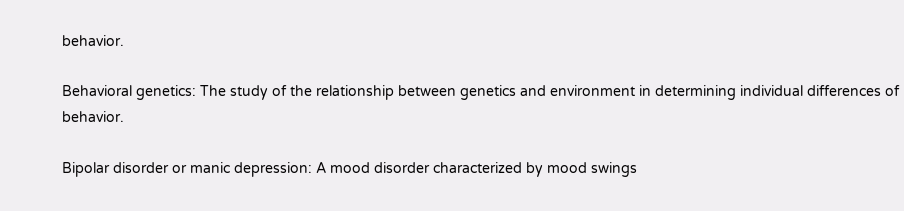behavior.

Behavioral genetics: The study of the relationship between genetics and environment in determining individual differences of behavior.

Bipolar disorder or manic depression: A mood disorder characterized by mood swings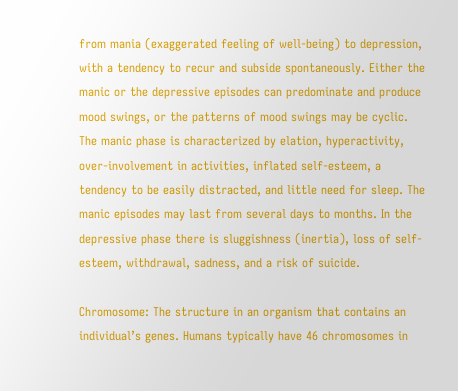from mania (exaggerated feeling of well-being) to depression, with a tendency to recur and subside spontaneously. Either the manic or the depressive episodes can predominate and produce mood swings, or the patterns of mood swings may be cyclic. The manic phase is characterized by elation, hyperactivity, over-involvement in activities, inflated self-esteem, a tendency to be easily distracted, and little need for sleep. The manic episodes may last from several days to months. In the depressive phase there is sluggishness (inertia), loss of self-esteem, withdrawal, sadness, and a risk of suicide.

Chromosome: The structure in an organism that contains an individual’s genes. Humans typically have 46 chromosomes in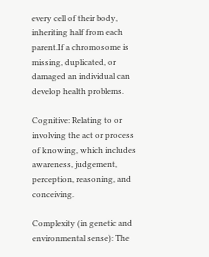every cell of their body, inheriting half from each parent.If a chromosome is missing, duplicated, or damaged an individual can develop health problems.

Cognitive: Relating to or involving the act or process of knowing, which includes awareness, judgement, perception, reasoning, and conceiving.

Complexity (in genetic and environmental sense): The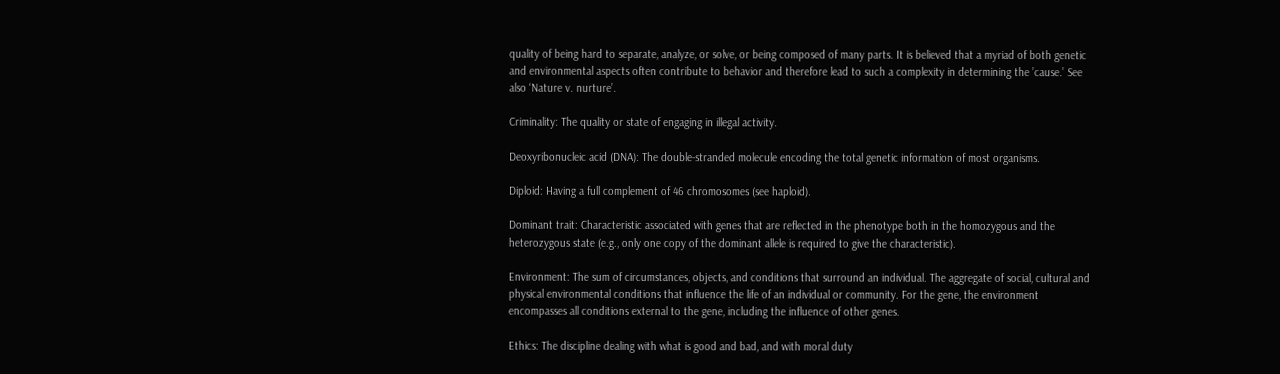quality of being hard to separate, analyze, or solve, or being composed of many parts. It is believed that a myriad of both genetic and environmental aspects often contribute to behavior and therefore lead to such a complexity in determining the ’cause.’ See also ‘Nature v. nurture’.

Criminality: The quality or state of engaging in illegal activity.

Deoxyribonucleic acid (DNA): The double-stranded molecule encoding the total genetic information of most organisms.

Diploid: Having a full complement of 46 chromosomes (see haploid).

Dominant trait: Characteristic associated with genes that are reflected in the phenotype both in the homozygous and the heterozygous state (e.g., only one copy of the dominant allele is required to give the characteristic).

Environment: The sum of circumstances, objects, and conditions that surround an individual. The aggregate of social, cultural and physical environmental conditions that influence the life of an individual or community. For the gene, the environment encompasses all conditions external to the gene, including the influence of other genes.

Ethics: The discipline dealing with what is good and bad, and with moral duty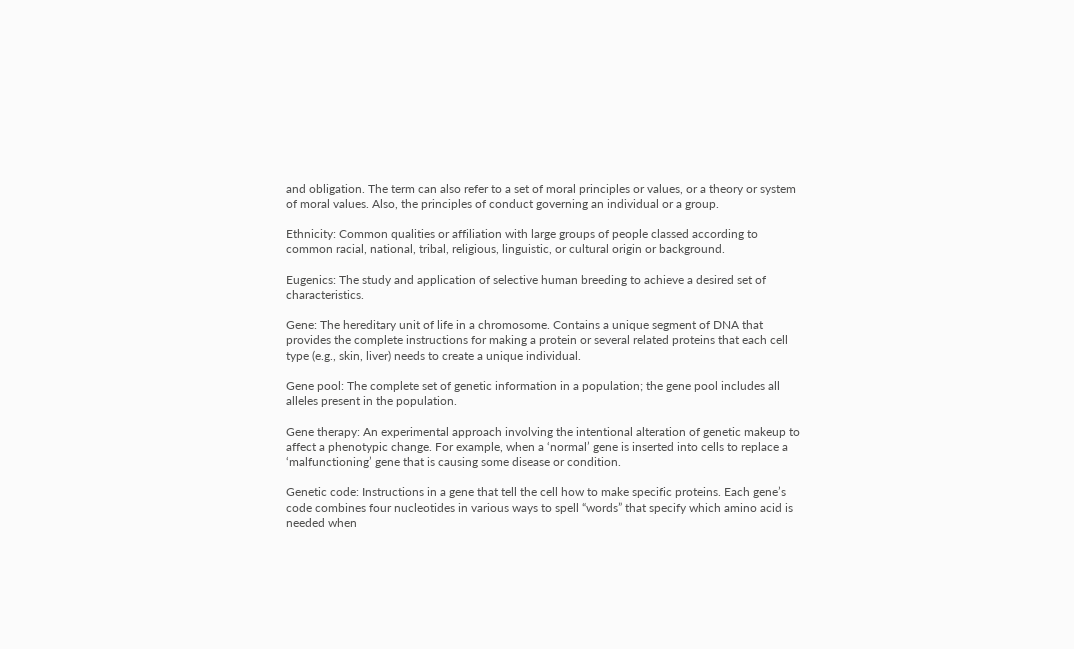and obligation. The term can also refer to a set of moral principles or values, or a theory or system of moral values. Also, the principles of conduct governing an individual or a group.

Ethnicity: Common qualities or affiliation with large groups of people classed according to common racial, national, tribal, religious, linguistic, or cultural origin or background.

Eugenics: The study and application of selective human breeding to achieve a desired set of characteristics.

Gene: The hereditary unit of life in a chromosome. Contains a unique segment of DNA that provides the complete instructions for making a protein or several related proteins that each cell type (e.g., skin, liver) needs to create a unique individual.

Gene pool: The complete set of genetic information in a population; the gene pool includes all alleles present in the population.

Gene therapy: An experimental approach involving the intentional alteration of genetic makeup to affect a phenotypic change. For example, when a ‘normal’ gene is inserted into cells to replace a ‘malfunctioning’ gene that is causing some disease or condition.

Genetic code: Instructions in a gene that tell the cell how to make specific proteins. Each gene’s code combines four nucleotides in various ways to spell “words” that specify which amino acid is needed when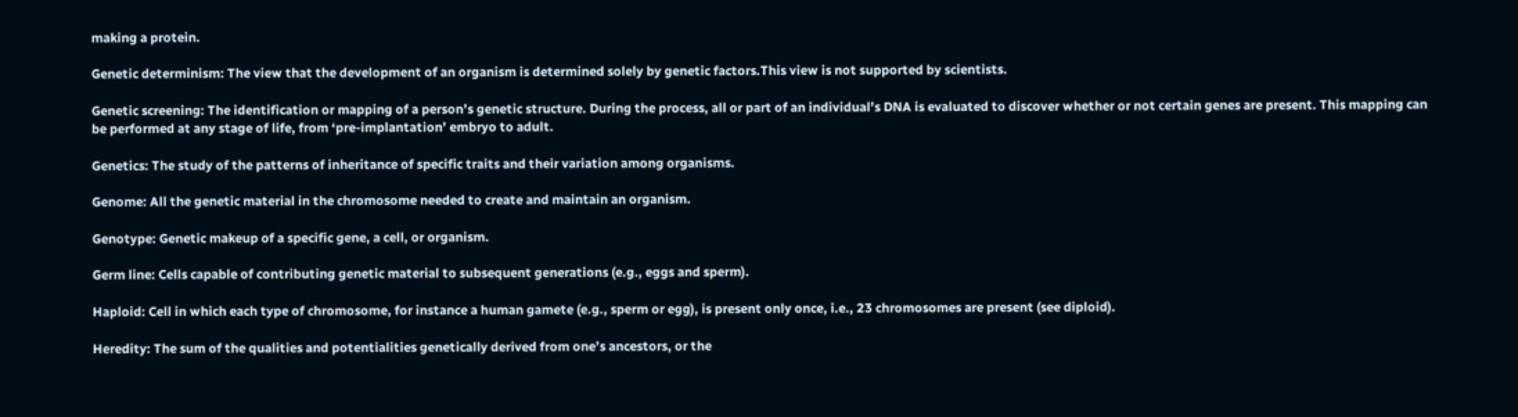making a protein.

Genetic determinism: The view that the development of an organism is determined solely by genetic factors.This view is not supported by scientists.

Genetic screening: The identification or mapping of a person’s genetic structure. During the process, all or part of an individual’s DNA is evaluated to discover whether or not certain genes are present. This mapping can be performed at any stage of life, from ‘pre-implantation’ embryo to adult.

Genetics: The study of the patterns of inheritance of specific traits and their variation among organisms.

Genome: All the genetic material in the chromosome needed to create and maintain an organism.

Genotype: Genetic makeup of a specific gene, a cell, or organism.

Germ line: Cells capable of contributing genetic material to subsequent generations (e.g., eggs and sperm).

Haploid: Cell in which each type of chromosome, for instance a human gamete (e.g., sperm or egg), is present only once, i.e., 23 chromosomes are present (see diploid).

Heredity: The sum of the qualities and potentialities genetically derived from one’s ancestors, or the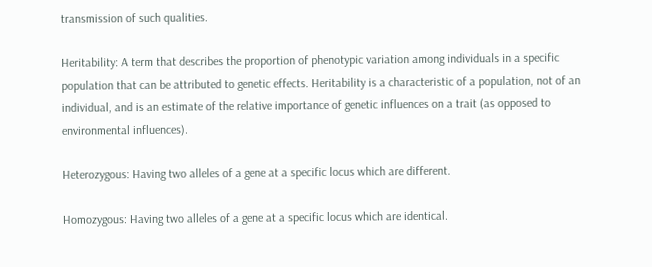transmission of such qualities.

Heritability: A term that describes the proportion of phenotypic variation among individuals in a specific population that can be attributed to genetic effects. Heritability is a characteristic of a population, not of an individual, and is an estimate of the relative importance of genetic influences on a trait (as opposed to environmental influences).

Heterozygous: Having two alleles of a gene at a specific locus which are different.

Homozygous: Having two alleles of a gene at a specific locus which are identical.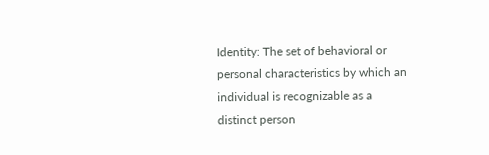Identity: The set of behavioral or personal characteristics by which an individual is recognizable as a distinct person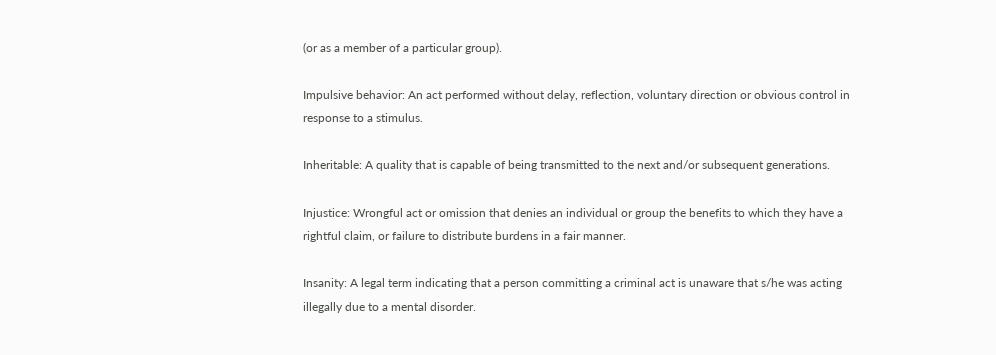(or as a member of a particular group).

Impulsive behavior: An act performed without delay, reflection, voluntary direction or obvious control in response to a stimulus.

Inheritable: A quality that is capable of being transmitted to the next and/or subsequent generations.

Injustice: Wrongful act or omission that denies an individual or group the benefits to which they have a rightful claim, or failure to distribute burdens in a fair manner.

Insanity: A legal term indicating that a person committing a criminal act is unaware that s/he was acting illegally due to a mental disorder.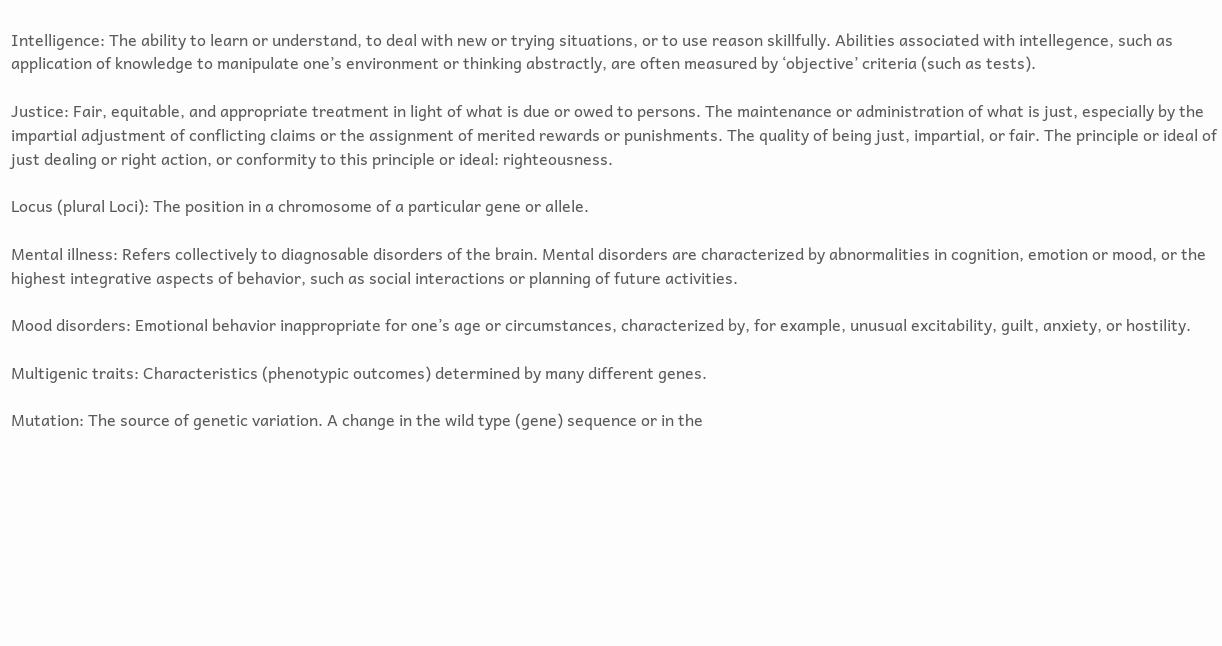Intelligence: The ability to learn or understand, to deal with new or trying situations, or to use reason skillfully. Abilities associated with intellegence, such as application of knowledge to manipulate one’s environment or thinking abstractly, are often measured by ‘objective’ criteria (such as tests).

Justice: Fair, equitable, and appropriate treatment in light of what is due or owed to persons. The maintenance or administration of what is just, especially by the impartial adjustment of conflicting claims or the assignment of merited rewards or punishments. The quality of being just, impartial, or fair. The principle or ideal of just dealing or right action, or conformity to this principle or ideal: righteousness.

Locus (plural Loci): The position in a chromosome of a particular gene or allele.

Mental illness: Refers collectively to diagnosable disorders of the brain. Mental disorders are characterized by abnormalities in cognition, emotion or mood, or the highest integrative aspects of behavior, such as social interactions or planning of future activities.

Mood disorders: Emotional behavior inappropriate for one’s age or circumstances, characterized by, for example, unusual excitability, guilt, anxiety, or hostility.

Multigenic traits: Characteristics (phenotypic outcomes) determined by many different genes.

Mutation: The source of genetic variation. A change in the wild type (gene) sequence or in the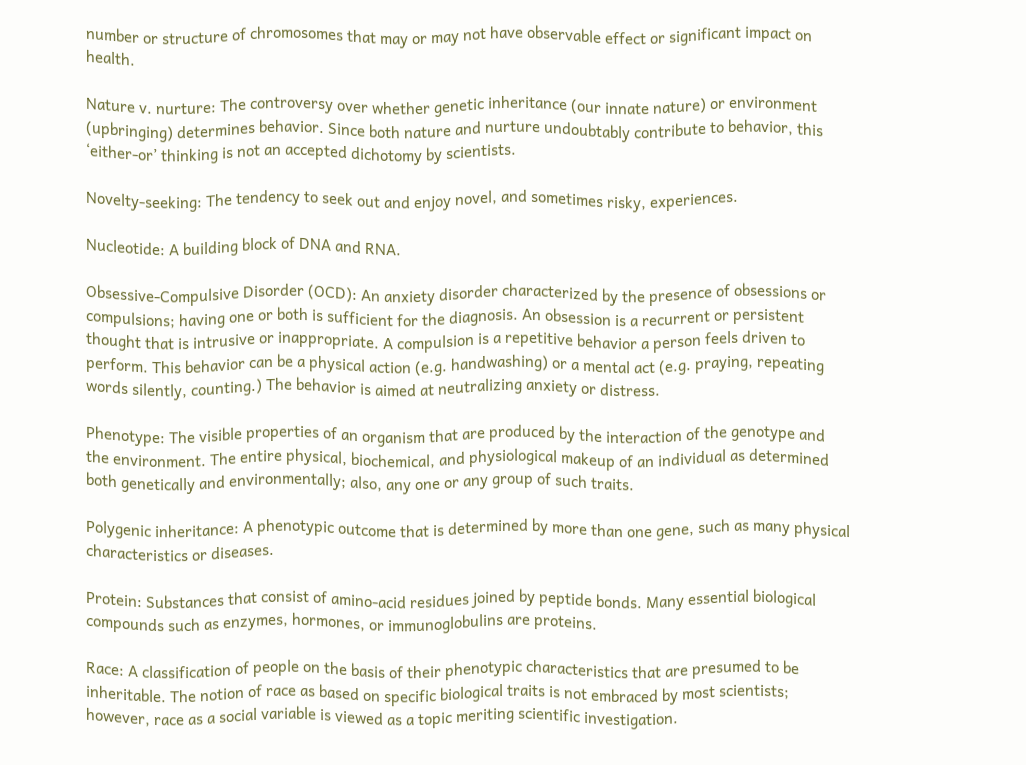number or structure of chromosomes that may or may not have observable effect or significant impact on health.

Nature v. nurture: The controversy over whether genetic inheritance (our innate nature) or environment (upbringing) determines behavior. Since both nature and nurture undoubtably contribute to behavior, this ‘either-or’ thinking is not an accepted dichotomy by scientists.

Novelty-seeking: The tendency to seek out and enjoy novel, and sometimes risky, experiences.

Nucleotide: A building block of DNA and RNA.

Obsessive-Compulsive Disorder (OCD): An anxiety disorder characterized by the presence of obsessions or compulsions; having one or both is sufficient for the diagnosis. An obsession is a recurrent or persistent thought that is intrusive or inappropriate. A compulsion is a repetitive behavior a person feels driven to perform. This behavior can be a physical action (e.g. handwashing) or a mental act (e.g. praying, repeating words silently, counting.) The behavior is aimed at neutralizing anxiety or distress.

Phenotype: The visible properties of an organism that are produced by the interaction of the genotype and the environment. The entire physical, biochemical, and physiological makeup of an individual as determined both genetically and environmentally; also, any one or any group of such traits.

Polygenic inheritance: A phenotypic outcome that is determined by more than one gene, such as many physical characteristics or diseases.

Protein: Substances that consist of amino-acid residues joined by peptide bonds. Many essential biological compounds such as enzymes, hormones, or immunoglobulins are proteins.

Race: A classification of people on the basis of their phenotypic characteristics that are presumed to be inheritable. The notion of race as based on specific biological traits is not embraced by most scientists; however, race as a social variable is viewed as a topic meriting scientific investigation.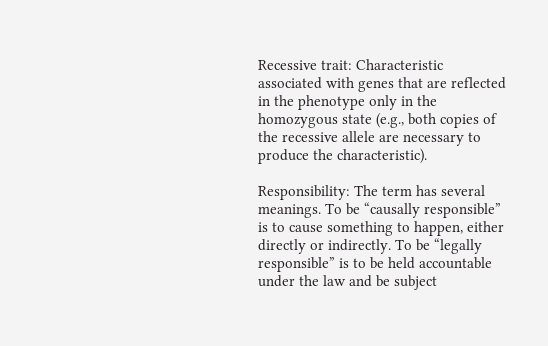Recessive trait: Characteristic associated with genes that are reflected in the phenotype only in the homozygous state (e.g., both copies of the recessive allele are necessary to produce the characteristic).

Responsibility: The term has several meanings. To be “causally responsible” is to cause something to happen, either directly or indirectly. To be “legally responsible” is to be held accountable under the law and be subject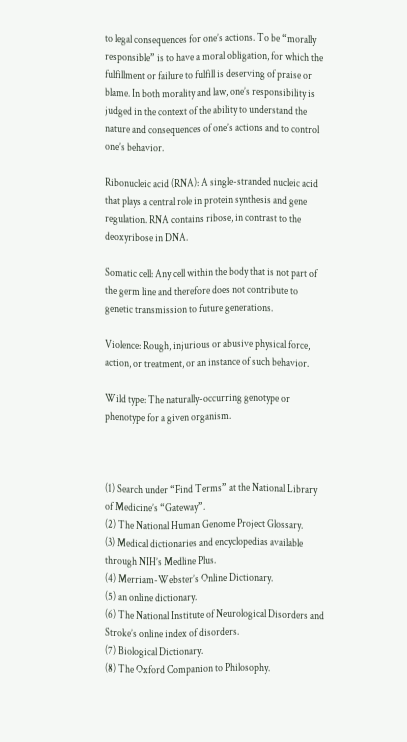to legal consequences for one’s actions. To be “morally responsible” is to have a moral obligation, for which the fulfillment or failure to fulfill is deserving of praise or blame. In both morality and law, one’s responsibility is judged in the context of the ability to understand the nature and consequences of one’s actions and to control one’s behavior.

Ribonucleic acid (RNA): A single-stranded nucleic acid that plays a central role in protein synthesis and gene regulation. RNA contains ribose, in contrast to the deoxyribose in DNA.

Somatic cell: Any cell within the body that is not part of the germ line and therefore does not contribute to genetic transmission to future generations.

Violence: Rough, injurious or abusive physical force, action, or treatment, or an instance of such behavior.

Wild type: The naturally-occurring genotype or phenotype for a given organism.



(1) Search under “Find Terms” at the National Library of Medicine’s “Gateway”.
(2) The National Human Genome Project Glossary.
(3) Medical dictionaries and encyclopedias available through NIH’s Medline Plus.
(4) Merriam-Webster’s Online Dictionary.
(5) an online dictionary.
(6) The National Institute of Neurological Disorders and Stroke’s online index of disorders.
(7) Biological Dictionary.
(8) The Oxford Companion to Philosophy.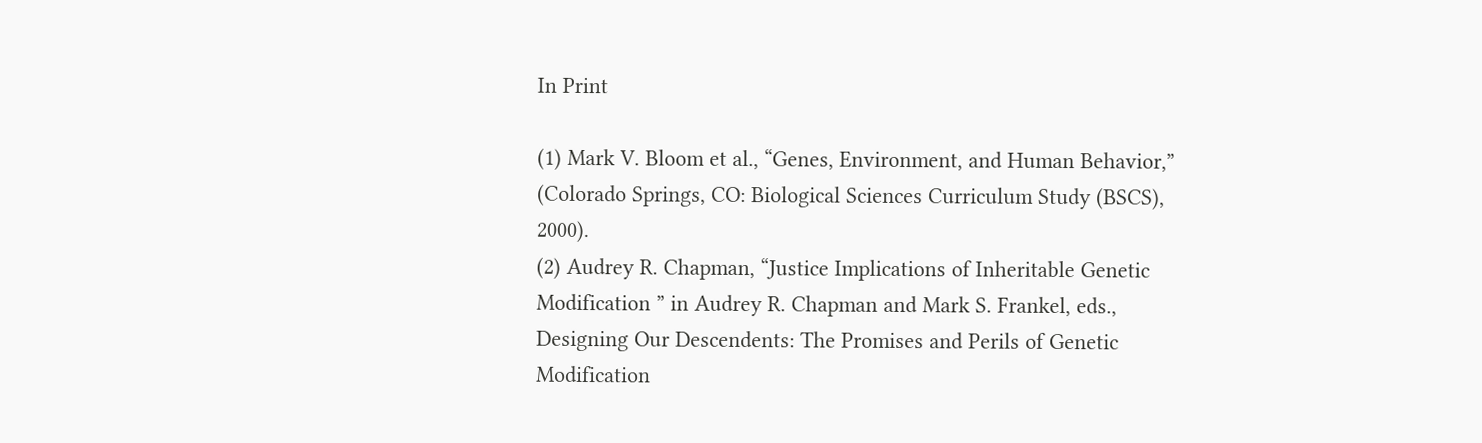In Print

(1) Mark V. Bloom et al., “Genes, Environment, and Human Behavior,” (Colorado Springs, CO: Biological Sciences Curriculum Study (BSCS), 2000).
(2) Audrey R. Chapman, “Justice Implications of Inheritable Genetic Modification ” in Audrey R. Chapman and Mark S. Frankel, eds., Designing Our Descendents: The Promises and Perils of Genetic Modification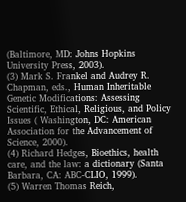(Baltimore, MD: Johns Hopkins University Press, 2003).
(3) Mark S. Frankel and Audrey R. Chapman, eds., Human Inheritable Genetic Modifications: Assessing Scientific, Ethical, Religious, and Policy Issues ( Washington, DC: American Association for the Advancement of Science, 2000).
(4) Richard Hedges, Bioethics, health care, and the law: a dictionary (Santa Barbara, CA: ABC-CLIO, 1999).
(5) Warren Thomas Reich,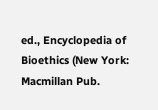ed., Encyclopedia of Bioethics (New York: Macmillan Pub.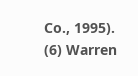Co., 1995).
(6) Warren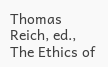Thomas Reich, ed., The Ethics of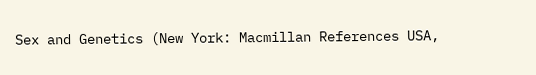Sex and Genetics (New York: Macmillan References USA,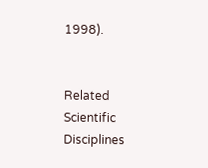1998).


Related Scientific Disciplines